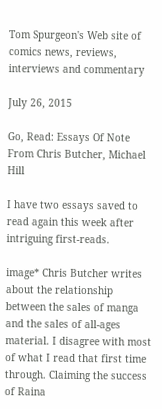Tom Spurgeon's Web site of comics news, reviews, interviews and commentary

July 26, 2015

Go, Read: Essays Of Note From Chris Butcher, Michael Hill

I have two essays saved to read again this week after intriguing first-reads.

image* Chris Butcher writes about the relationship between the sales of manga and the sales of all-ages material. I disagree with most of what I read that first time through. Claiming the success of Raina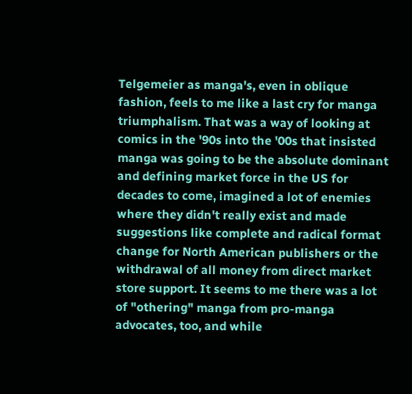Telgemeier as manga's, even in oblique fashion, feels to me like a last cry for manga triumphalism. That was a way of looking at comics in the '90s into the '00s that insisted manga was going to be the absolute dominant and defining market force in the US for decades to come, imagined a lot of enemies where they didn't really exist and made suggestions like complete and radical format change for North American publishers or the withdrawal of all money from direct market store support. It seems to me there was a lot of "othering" manga from pro-manga advocates, too, and while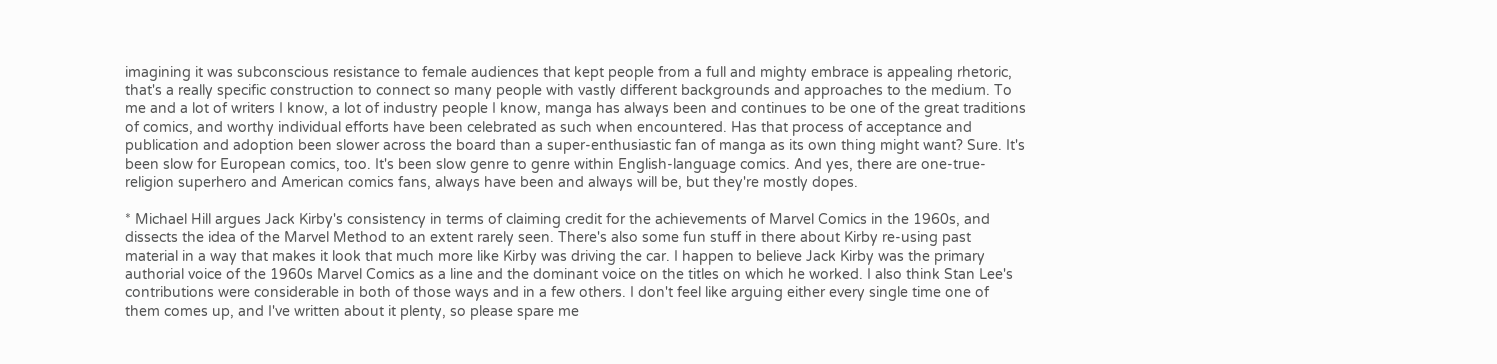imagining it was subconscious resistance to female audiences that kept people from a full and mighty embrace is appealing rhetoric, that's a really specific construction to connect so many people with vastly different backgrounds and approaches to the medium. To me and a lot of writers I know, a lot of industry people I know, manga has always been and continues to be one of the great traditions of comics, and worthy individual efforts have been celebrated as such when encountered. Has that process of acceptance and publication and adoption been slower across the board than a super-enthusiastic fan of manga as its own thing might want? Sure. It's been slow for European comics, too. It's been slow genre to genre within English-language comics. And yes, there are one-true-religion superhero and American comics fans, always have been and always will be, but they're mostly dopes.

* Michael Hill argues Jack Kirby's consistency in terms of claiming credit for the achievements of Marvel Comics in the 1960s, and dissects the idea of the Marvel Method to an extent rarely seen. There's also some fun stuff in there about Kirby re-using past material in a way that makes it look that much more like Kirby was driving the car. I happen to believe Jack Kirby was the primary authorial voice of the 1960s Marvel Comics as a line and the dominant voice on the titles on which he worked. I also think Stan Lee's contributions were considerable in both of those ways and in a few others. I don't feel like arguing either every single time one of them comes up, and I've written about it plenty, so please spare me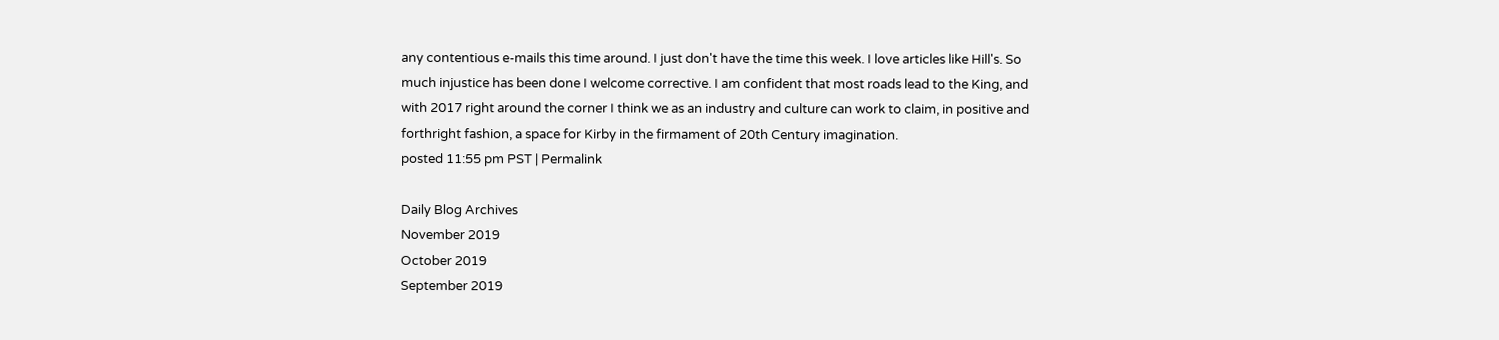any contentious e-mails this time around. I just don't have the time this week. I love articles like Hill's. So much injustice has been done I welcome corrective. I am confident that most roads lead to the King, and with 2017 right around the corner I think we as an industry and culture can work to claim, in positive and forthright fashion, a space for Kirby in the firmament of 20th Century imagination.
posted 11:55 pm PST | Permalink

Daily Blog Archives
November 2019
October 2019
September 2019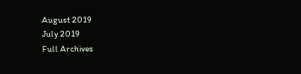August 2019
July 2019
Full Archives